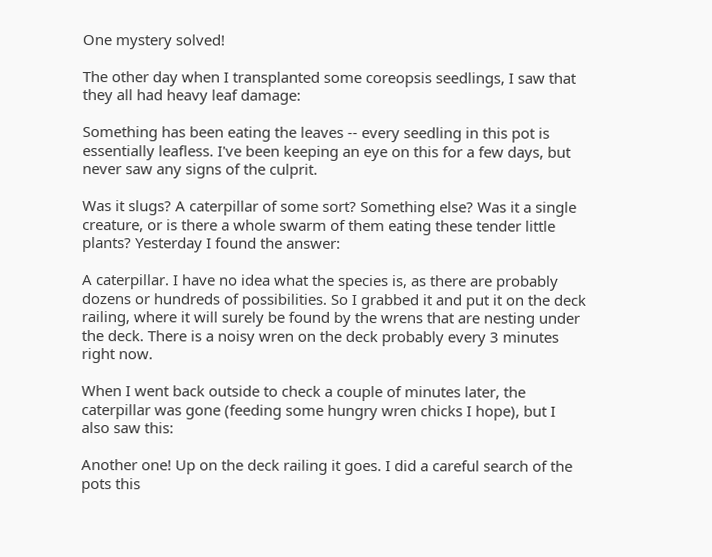One mystery solved!

The other day when I transplanted some coreopsis seedlings, I saw that they all had heavy leaf damage:

Something has been eating the leaves -- every seedling in this pot is essentially leafless. I've been keeping an eye on this for a few days, but never saw any signs of the culprit.

Was it slugs? A caterpillar of some sort? Something else? Was it a single creature, or is there a whole swarm of them eating these tender little plants? Yesterday I found the answer:

A caterpillar. I have no idea what the species is, as there are probably dozens or hundreds of possibilities. So I grabbed it and put it on the deck railing, where it will surely be found by the wrens that are nesting under the deck. There is a noisy wren on the deck probably every 3 minutes right now.

When I went back outside to check a couple of minutes later, the caterpillar was gone (feeding some hungry wren chicks I hope), but I also saw this:

Another one! Up on the deck railing it goes. I did a careful search of the pots this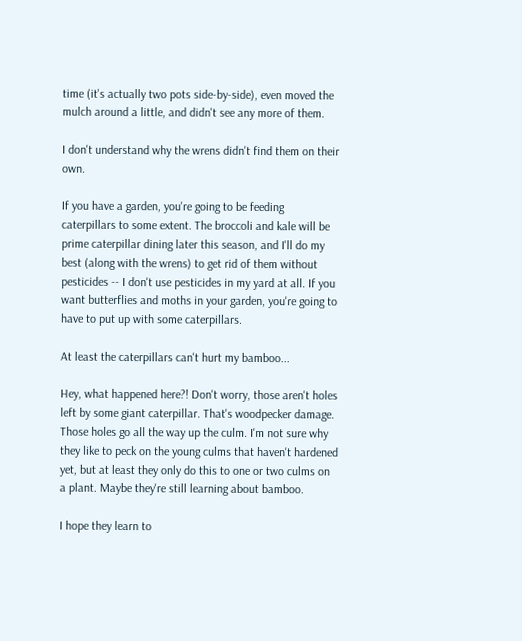time (it's actually two pots side-by-side), even moved the mulch around a little, and didn't see any more of them.

I don't understand why the wrens didn't find them on their own.

If you have a garden, you're going to be feeding caterpillars to some extent. The broccoli and kale will be prime caterpillar dining later this season, and I'll do my best (along with the wrens) to get rid of them without pesticides -- I don't use pesticides in my yard at all. If you want butterflies and moths in your garden, you're going to have to put up with some caterpillars.

At least the caterpillars can't hurt my bamboo...

Hey, what happened here?! Don't worry, those aren't holes left by some giant caterpillar. That's woodpecker damage. Those holes go all the way up the culm. I'm not sure why they like to peck on the young culms that haven't hardened yet, but at least they only do this to one or two culms on a plant. Maybe they're still learning about bamboo.

I hope they learn to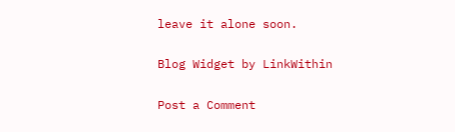leave it alone soon.

Blog Widget by LinkWithin

Post a Comment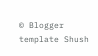© Blogger template Shush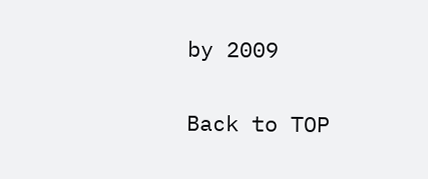by 2009

Back to TOP